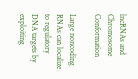lncRNAs and Chromosome Conformation

Large noncoding RNAs can localize to regulatory DNA targets by exploiting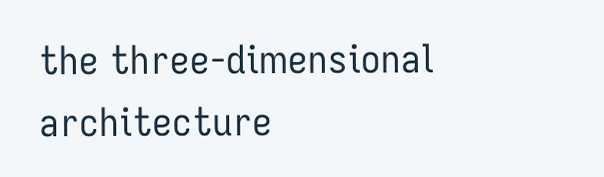the three-dimensional architecture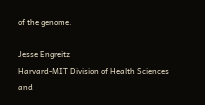of the genome.

Jesse Engreitz
Harvard-MIT Division of Health Sciences and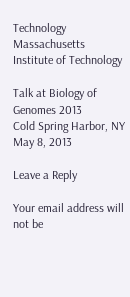Technology
Massachusetts Institute of Technology

Talk at Biology of Genomes 2013
Cold Spring Harbor, NY
May 8, 2013

Leave a Reply

Your email address will not be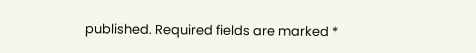published. Required fields are marked *